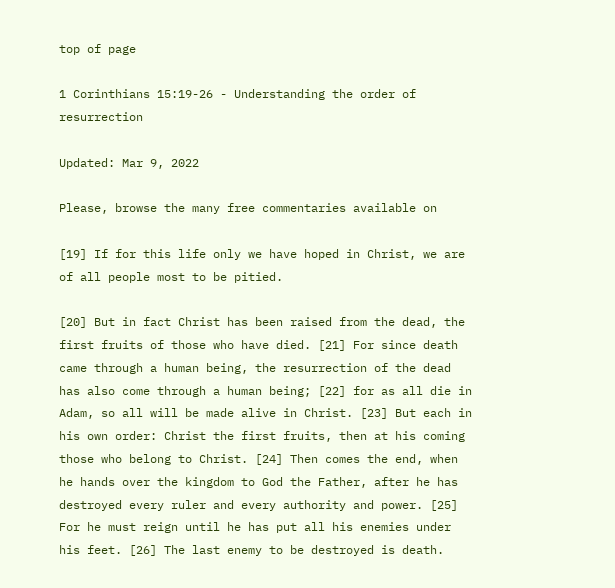top of page

1 Corinthians 15:19-26 - Understanding the order of resurrection

Updated: Mar 9, 2022

Please, browse the many free commentaries available on

[19] If for this life only we have hoped in Christ, we are of all people most to be pitied.

[20] But in fact Christ has been raised from the dead, the first fruits of those who have died. [21] For since death came through a human being, the resurrection of the dead has also come through a human being; [22] for as all die in Adam, so all will be made alive in Christ. [23] But each in his own order: Christ the first fruits, then at his coming those who belong to Christ. [24] Then comes the end, when he hands over the kingdom to God the Father, after he has destroyed every ruler and every authority and power. [25] For he must reign until he has put all his enemies under his feet. [26] The last enemy to be destroyed is death.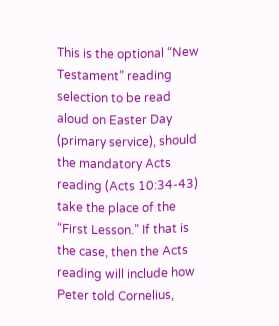This is the optional “New Testament” reading selection to be read aloud on Easter Day (primary service), should the mandatory Acts reading (Acts 10:34-43) take the place of the “First Lesson.” If that is the case, then the Acts reading will include how Peter told Cornelius,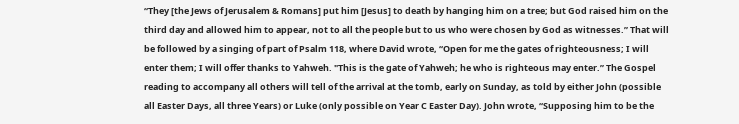“They [the Jews of Jerusalem & Romans] put him [Jesus] to death by hanging him on a tree; but God raised him on the third day and allowed him to appear, not to all the people but to us who were chosen by God as witnesses.” That will be followed by a singing of part of Psalm 118, where David wrote, “Open for me the gates of righteousness; I will enter them; I will offer thanks to Yahweh. "This is the gate of Yahweh; he who is righteous may enter.” The Gospel reading to accompany all others will tell of the arrival at the tomb, early on Sunday, as told by either John (possible all Easter Days, all three Years) or Luke (only possible on Year C Easter Day). John wrote, “Supposing him to be the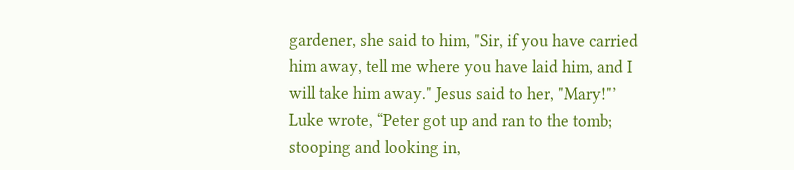gardener, she said to him, "Sir, if you have carried him away, tell me where you have laid him, and I will take him away." Jesus said to her, "Mary!"’ Luke wrote, “Peter got up and ran to the tomb; stooping and looking in,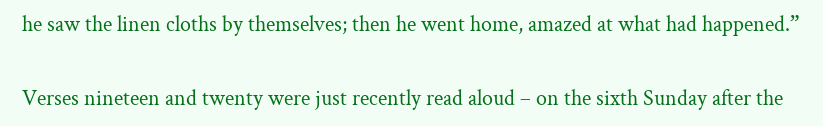he saw the linen cloths by themselves; then he went home, amazed at what had happened.”

Verses nineteen and twenty were just recently read aloud – on the sixth Sunday after the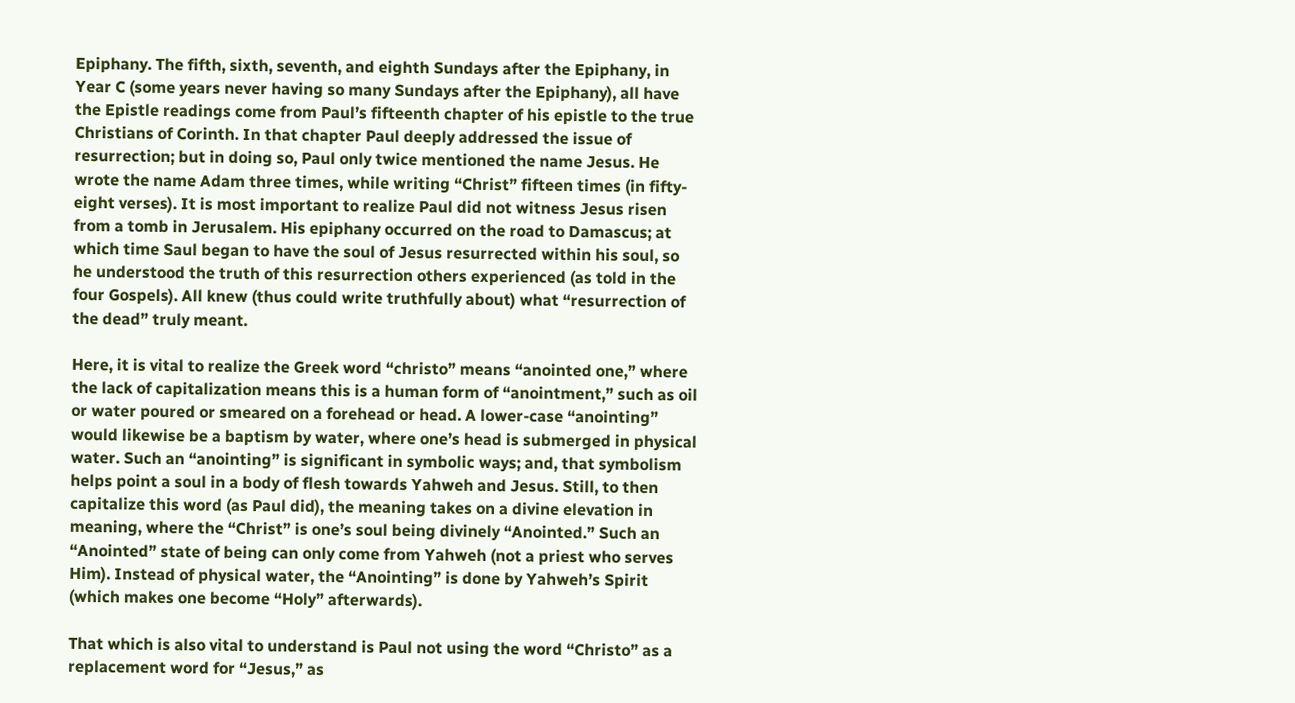Epiphany. The fifth, sixth, seventh, and eighth Sundays after the Epiphany, in Year C (some years never having so many Sundays after the Epiphany), all have the Epistle readings come from Paul’s fifteenth chapter of his epistle to the true Christians of Corinth. In that chapter Paul deeply addressed the issue of resurrection; but in doing so, Paul only twice mentioned the name Jesus. He wrote the name Adam three times, while writing “Christ” fifteen times (in fifty-eight verses). It is most important to realize Paul did not witness Jesus risen from a tomb in Jerusalem. His epiphany occurred on the road to Damascus; at which time Saul began to have the soul of Jesus resurrected within his soul, so he understood the truth of this resurrection others experienced (as told in the four Gospels). All knew (thus could write truthfully about) what “resurrection of the dead” truly meant.

Here, it is vital to realize the Greek word “christo” means “anointed one,” where the lack of capitalization means this is a human form of “anointment,” such as oil or water poured or smeared on a forehead or head. A lower-case “anointing” would likewise be a baptism by water, where one’s head is submerged in physical water. Such an “anointing” is significant in symbolic ways; and, that symbolism helps point a soul in a body of flesh towards Yahweh and Jesus. Still, to then capitalize this word (as Paul did), the meaning takes on a divine elevation in meaning, where the “Christ” is one’s soul being divinely “Anointed.” Such an “Anointed” state of being can only come from Yahweh (not a priest who serves Him). Instead of physical water, the “Anointing” is done by Yahweh’s Spirit (which makes one become “Holy” afterwards).

That which is also vital to understand is Paul not using the word “Christo” as a replacement word for “Jesus,” as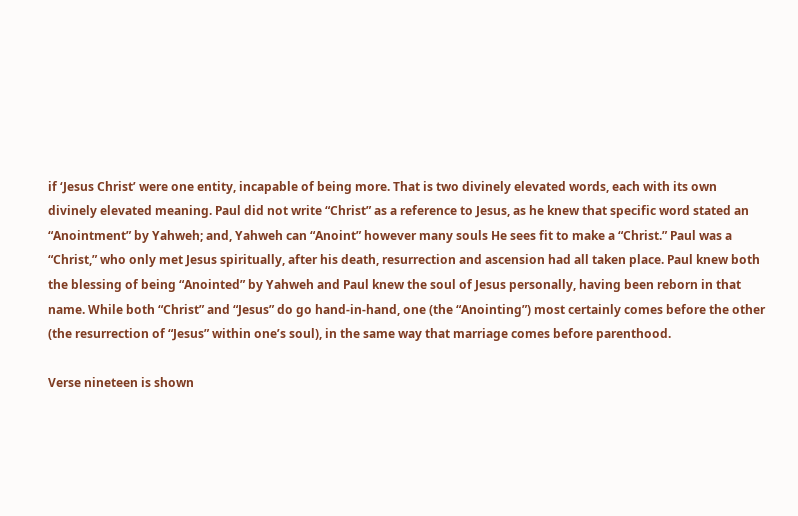if ‘Jesus Christ’ were one entity, incapable of being more. That is two divinely elevated words, each with its own divinely elevated meaning. Paul did not write “Christ” as a reference to Jesus, as he knew that specific word stated an “Anointment” by Yahweh; and, Yahweh can “Anoint” however many souls He sees fit to make a “Christ.” Paul was a “Christ,” who only met Jesus spiritually, after his death, resurrection and ascension had all taken place. Paul knew both the blessing of being “Anointed” by Yahweh and Paul knew the soul of Jesus personally, having been reborn in that name. While both “Christ” and “Jesus” do go hand-in-hand, one (the “Anointing”) most certainly comes before the other (the resurrection of “Jesus” within one’s soul), in the same way that marriage comes before parenthood.

Verse nineteen is shown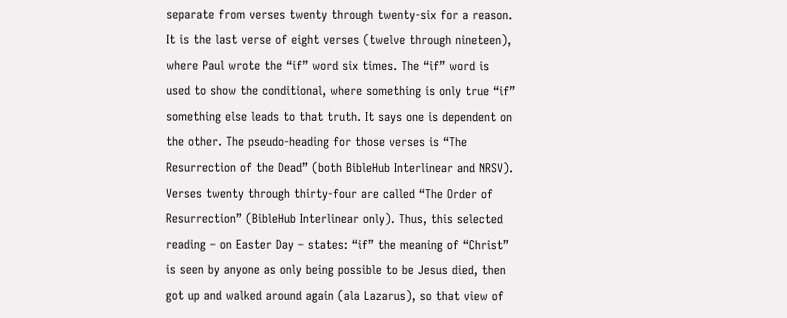separate from verses twenty through twenty-six for a reason. It is the last verse of eight verses (twelve through nineteen), where Paul wrote the “if” word six times. The “if” word is used to show the conditional, where something is only true “if” something else leads to that truth. It says one is dependent on the other. The pseudo-heading for those verses is “The Resurrection of the Dead” (both BibleHub Interlinear and NRSV). Verses twenty through thirty-four are called “The Order of Resurrection” (BibleHub Interlinear only). Thus, this selected reading – on Easter Day – states: “if” the meaning of “Christ” is seen by anyone as only being possible to be Jesus died, then got up and walked around again (ala Lazarus), so that view of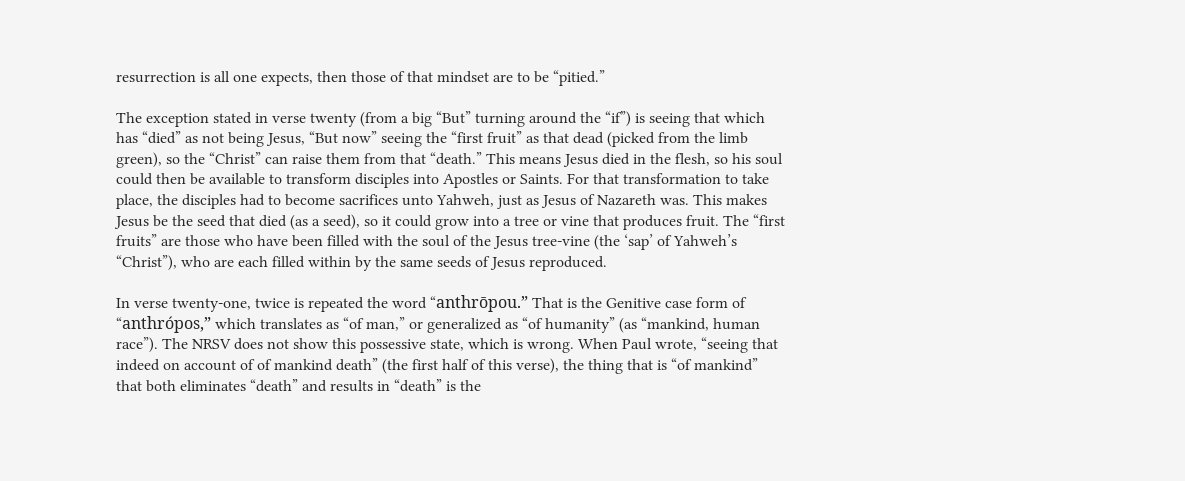resurrection is all one expects, then those of that mindset are to be “pitied.”

The exception stated in verse twenty (from a big “But” turning around the “if”) is seeing that which has “died” as not being Jesus, “But now” seeing the “first fruit” as that dead (picked from the limb green), so the “Christ” can raise them from that “death.” This means Jesus died in the flesh, so his soul could then be available to transform disciples into Apostles or Saints. For that transformation to take place, the disciples had to become sacrifices unto Yahweh, just as Jesus of Nazareth was. This makes Jesus be the seed that died (as a seed), so it could grow into a tree or vine that produces fruit. The “first fruits” are those who have been filled with the soul of the Jesus tree-vine (the ‘sap’ of Yahweh’s “Christ”), who are each filled within by the same seeds of Jesus reproduced.

In verse twenty-one, twice is repeated the word “anthrōpou.” That is the Genitive case form of “anthrópos,” which translates as “of man,” or generalized as “of humanity” (as “mankind, human race”). The NRSV does not show this possessive state, which is wrong. When Paul wrote, “seeing that indeed on account of of mankind death” (the first half of this verse), the thing that is “of mankind” that both eliminates “death” and results in “death” is the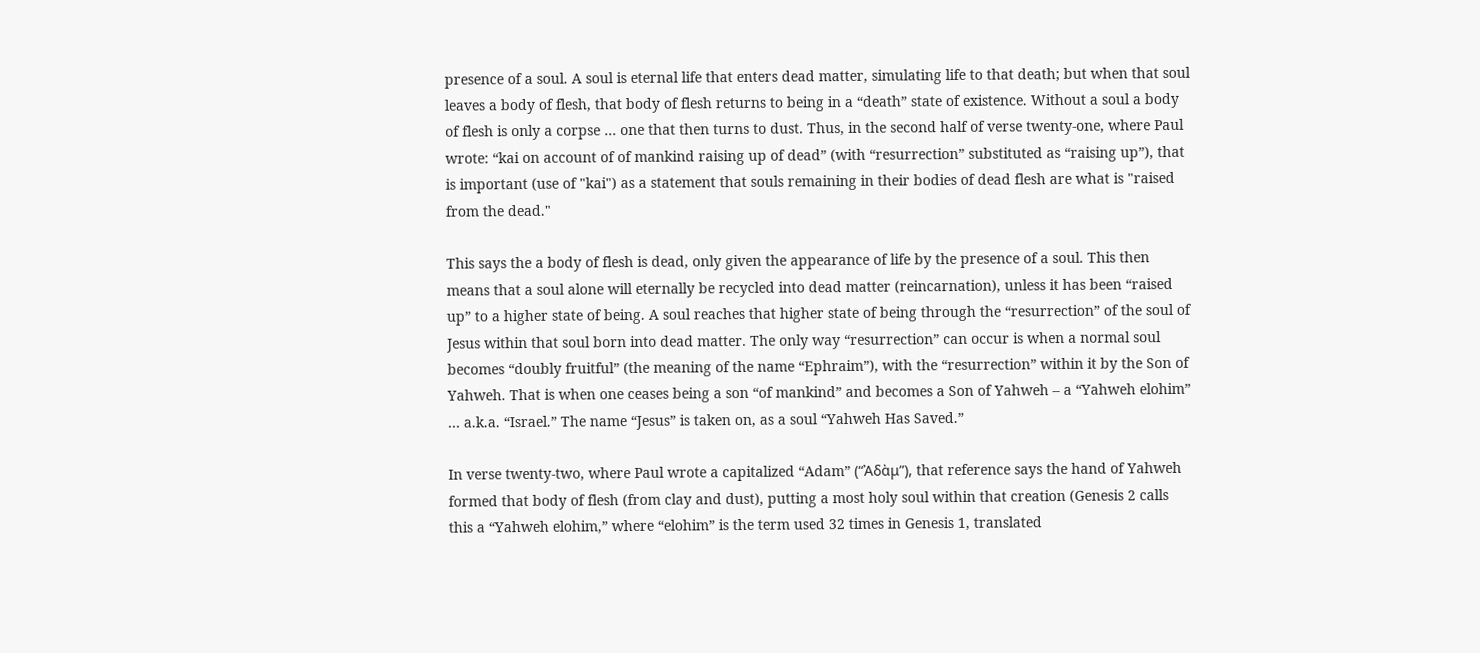presence of a soul. A soul is eternal life that enters dead matter, simulating life to that death; but when that soul leaves a body of flesh, that body of flesh returns to being in a “death” state of existence. Without a soul a body of flesh is only a corpse … one that then turns to dust. Thus, in the second half of verse twenty-one, where Paul wrote: “kai on account of of mankind raising up of dead” (with “resurrection” substituted as “raising up”), that is important (use of "kai") as a statement that souls remaining in their bodies of dead flesh are what is "raised from the dead."

This says the a body of flesh is dead, only given the appearance of life by the presence of a soul. This then means that a soul alone will eternally be recycled into dead matter (reincarnation), unless it has been “raised up” to a higher state of being. A soul reaches that higher state of being through the “resurrection” of the soul of Jesus within that soul born into dead matter. The only way “resurrection” can occur is when a normal soul becomes “doubly fruitful” (the meaning of the name “Ephraim”), with the “resurrection” within it by the Son of Yahweh. That is when one ceases being a son “of mankind” and becomes a Son of Yahweh – a “Yahweh elohim” … a.k.a. “Israel.” The name “Jesus” is taken on, as a soul “Yahweh Has Saved.”

In verse twenty-two, where Paul wrote a capitalized “Adam” (“Ἀδὰμ”), that reference says the hand of Yahweh formed that body of flesh (from clay and dust), putting a most holy soul within that creation (Genesis 2 calls this a “Yahweh elohim,” where “elohim” is the term used 32 times in Genesis 1, translated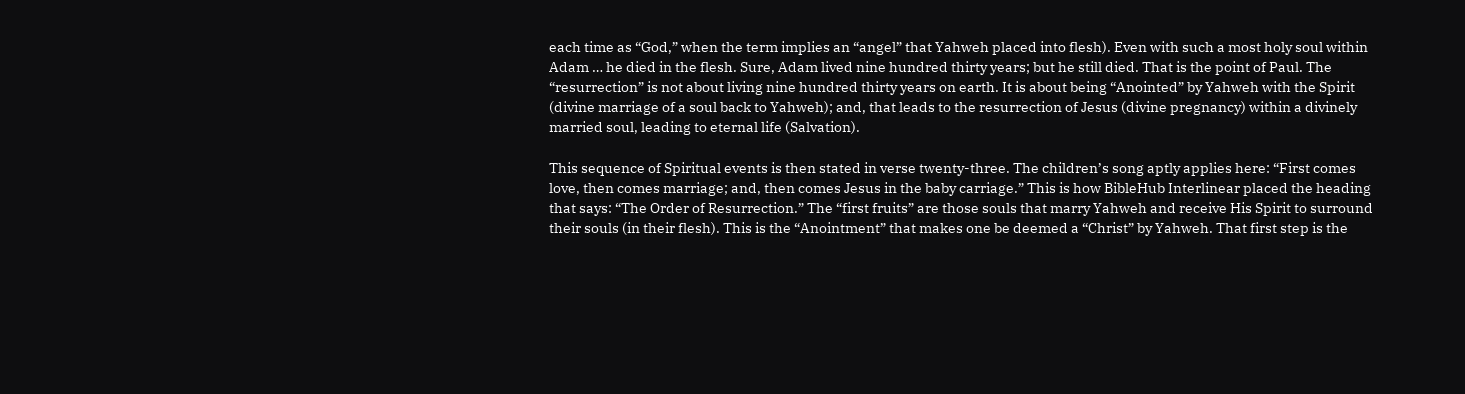each time as “God,” when the term implies an “angel” that Yahweh placed into flesh). Even with such a most holy soul within Adam … he died in the flesh. Sure, Adam lived nine hundred thirty years; but he still died. That is the point of Paul. The “resurrection” is not about living nine hundred thirty years on earth. It is about being “Anointed” by Yahweh with the Spirit (divine marriage of a soul back to Yahweh); and, that leads to the resurrection of Jesus (divine pregnancy) within a divinely married soul, leading to eternal life (Salvation).

This sequence of Spiritual events is then stated in verse twenty-three. The children’s song aptly applies here: “First comes love, then comes marriage; and, then comes Jesus in the baby carriage.” This is how BibleHub Interlinear placed the heading that says: “The Order of Resurrection.” The “first fruits” are those souls that marry Yahweh and receive His Spirit to surround their souls (in their flesh). This is the “Anointment” that makes one be deemed a “Christ” by Yahweh. That first step is the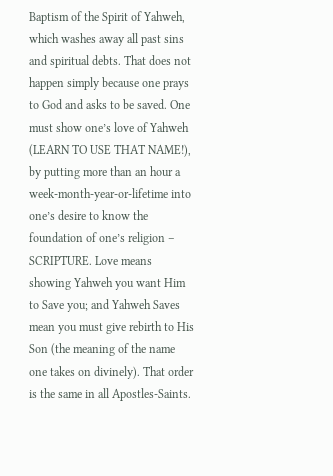Baptism of the Spirit of Yahweh, which washes away all past sins and spiritual debts. That does not happen simply because one prays to God and asks to be saved. One must show one’s love of Yahweh (LEARN TO USE THAT NAME!), by putting more than an hour a week-month-year-or-lifetime into one’s desire to know the foundation of one’s religion – SCRIPTURE. Love means showing Yahweh you want Him to Save you; and Yahweh Saves mean you must give rebirth to His Son (the meaning of the name one takes on divinely). That order is the same in all Apostles-Saints.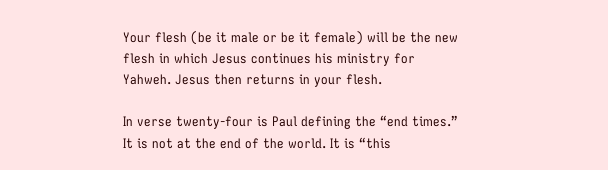Your flesh (be it male or be it female) will be the new flesh in which Jesus continues his ministry for Yahweh. Jesus then returns in your flesh.

In verse twenty-four is Paul defining the “end times.” It is not at the end of the world. It is “this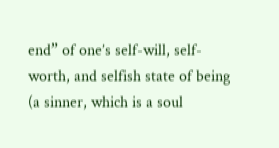end” of one’s self-will, self-worth, and selfish state of being (a sinner, which is a soul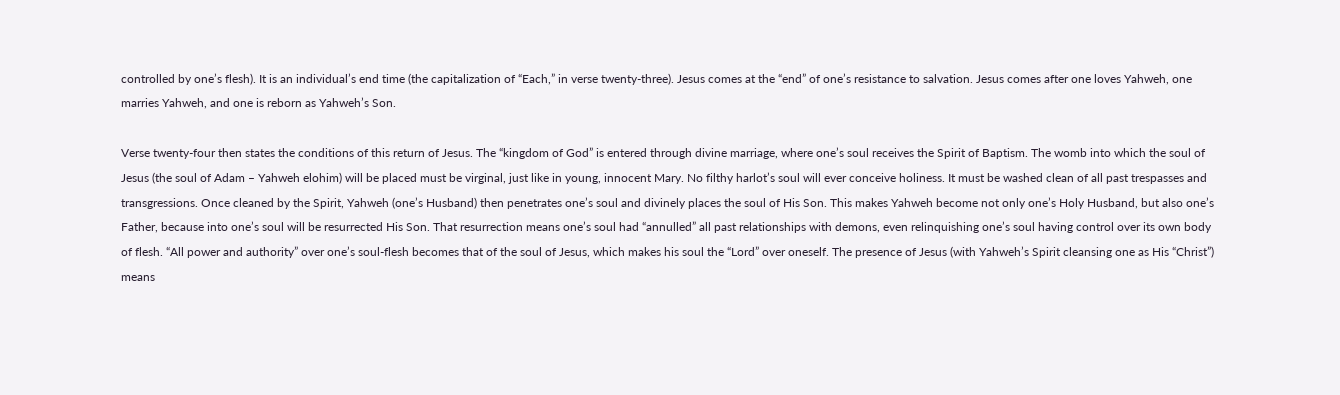controlled by one’s flesh). It is an individual’s end time (the capitalization of “Each,” in verse twenty-three). Jesus comes at the “end” of one’s resistance to salvation. Jesus comes after one loves Yahweh, one marries Yahweh, and one is reborn as Yahweh’s Son.

Verse twenty-four then states the conditions of this return of Jesus. The “kingdom of God” is entered through divine marriage, where one’s soul receives the Spirit of Baptism. The womb into which the soul of Jesus (the soul of Adam – Yahweh elohim) will be placed must be virginal, just like in young, innocent Mary. No filthy harlot’s soul will ever conceive holiness. It must be washed clean of all past trespasses and transgressions. Once cleaned by the Spirit, Yahweh (one’s Husband) then penetrates one’s soul and divinely places the soul of His Son. This makes Yahweh become not only one’s Holy Husband, but also one’s Father, because into one’s soul will be resurrected His Son. That resurrection means one’s soul had “annulled” all past relationships with demons, even relinquishing one’s soul having control over its own body of flesh. “All power and authority” over one’s soul-flesh becomes that of the soul of Jesus, which makes his soul the “Lord” over oneself. The presence of Jesus (with Yahweh’s Spirit cleansing one as His “Christ”) means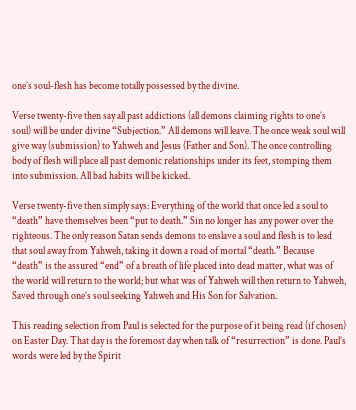one’s soul-flesh has become totally possessed by the divine.

Verse twenty-five then say all past addictions (all demons claiming rights to one’s soul) will be under divine “Subjection.” All demons will leave. The once weak soul will give way (submission) to Yahweh and Jesus (Father and Son). The once controlling body of flesh will place all past demonic relationships under its feet, stomping them into submission. All bad habits will be kicked.

Verse twenty-five then simply says: Everything of the world that once led a soul to “death” have themselves been “put to death.” Sin no longer has any power over the righteous. The only reason Satan sends demons to enslave a soul and flesh is to lead that soul away from Yahweh, taking it down a road of mortal “death.” Because “death” is the assured “end” of a breath of life placed into dead matter, what was of the world will return to the world; but what was of Yahweh will then return to Yahweh, Saved through one’s soul seeking Yahweh and His Son for Salvation.

This reading selection from Paul is selected for the purpose of it being read (if chosen) on Easter Day. That day is the foremost day when talk of “resurrection” is done. Paul’s words were led by the Spirit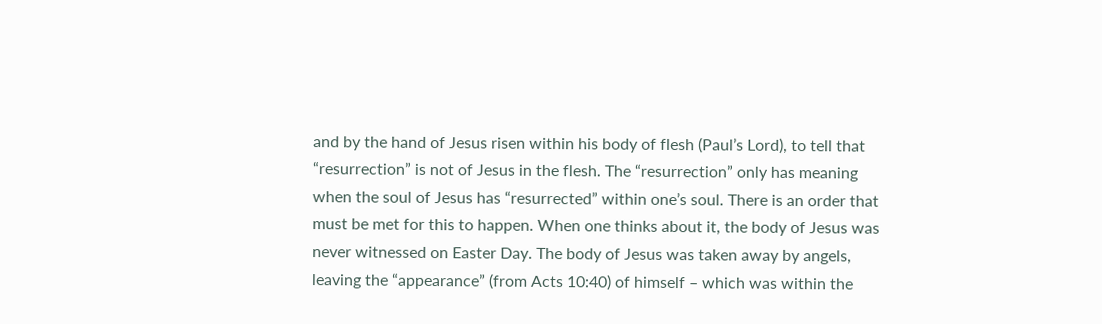and by the hand of Jesus risen within his body of flesh (Paul’s Lord), to tell that “resurrection” is not of Jesus in the flesh. The “resurrection” only has meaning when the soul of Jesus has “resurrected” within one’s soul. There is an order that must be met for this to happen. When one thinks about it, the body of Jesus was never witnessed on Easter Day. The body of Jesus was taken away by angels, leaving the “appearance” (from Acts 10:40) of himself – which was within the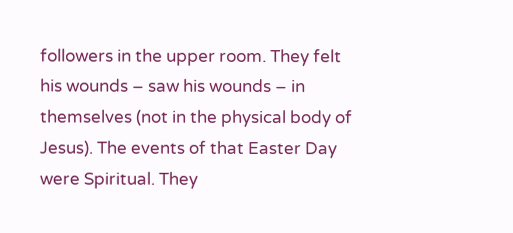followers in the upper room. They felt his wounds – saw his wounds – in themselves (not in the physical body of Jesus). The events of that Easter Day were Spiritual. They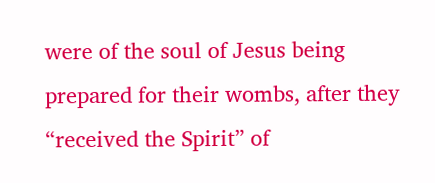were of the soul of Jesus being prepared for their wombs, after they “received the Spirit” of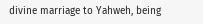divine marriage to Yahweh, being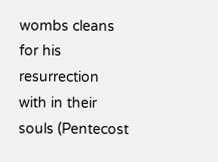wombs cleans for his resurrection with in their souls (Pentecost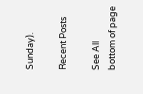Sunday).

Recent Posts

See All
bottom of page